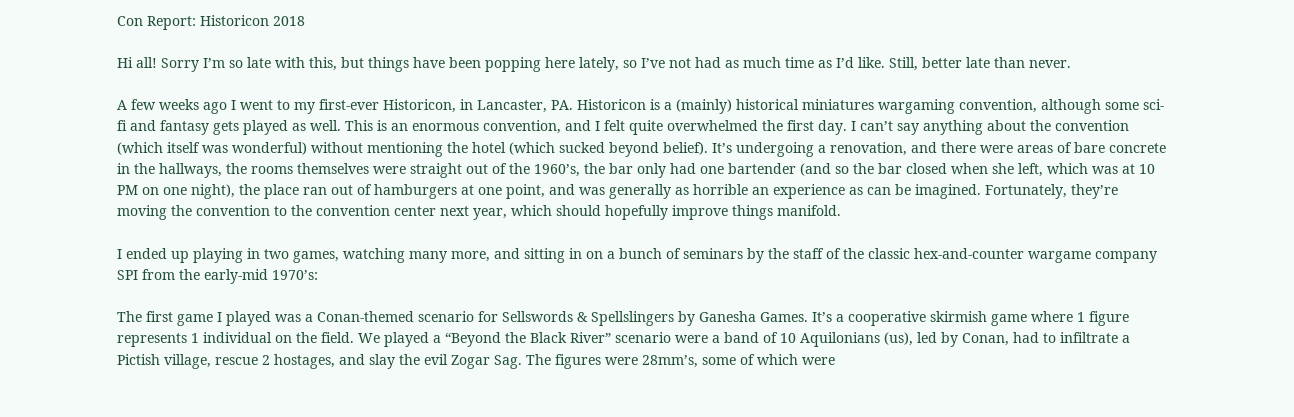Con Report: Historicon 2018

Hi all! Sorry I’m so late with this, but things have been popping here lately, so I’ve not had as much time as I’d like. Still, better late than never.

A few weeks ago I went to my first-ever Historicon, in Lancaster, PA. Historicon is a (mainly) historical miniatures wargaming convention, although some sci-fi and fantasy gets played as well. This is an enormous convention, and I felt quite overwhelmed the first day. I can’t say anything about the convention (which itself was wonderful) without mentioning the hotel (which sucked beyond belief). It’s undergoing a renovation, and there were areas of bare concrete in the hallways, the rooms themselves were straight out of the 1960’s, the bar only had one bartender (and so the bar closed when she left, which was at 10 PM on one night), the place ran out of hamburgers at one point, and was generally as horrible an experience as can be imagined. Fortunately, they’re moving the convention to the convention center next year, which should hopefully improve things manifold.

I ended up playing in two games, watching many more, and sitting in on a bunch of seminars by the staff of the classic hex-and-counter wargame company SPI from the early-mid 1970’s:

The first game I played was a Conan-themed scenario for Sellswords & Spellslingers by Ganesha Games. It’s a cooperative skirmish game where 1 figure represents 1 individual on the field. We played a “Beyond the Black River” scenario were a band of 10 Aquilonians (us), led by Conan, had to infiltrate a Pictish village, rescue 2 hostages, and slay the evil Zogar Sag. The figures were 28mm’s, some of which were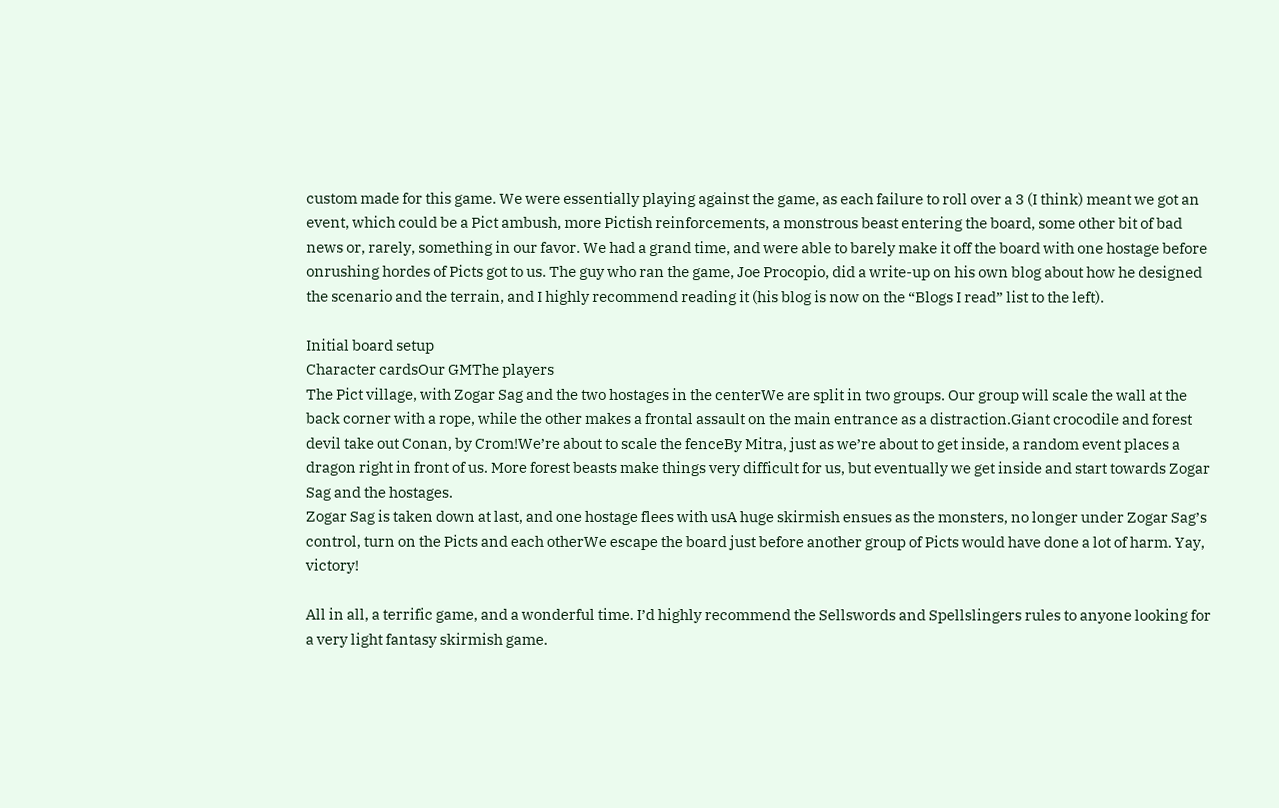custom made for this game. We were essentially playing against the game, as each failure to roll over a 3 (I think) meant we got an event, which could be a Pict ambush, more Pictish reinforcements, a monstrous beast entering the board, some other bit of bad news or, rarely, something in our favor. We had a grand time, and were able to barely make it off the board with one hostage before onrushing hordes of Picts got to us. The guy who ran the game, Joe Procopio, did a write-up on his own blog about how he designed the scenario and the terrain, and I highly recommend reading it (his blog is now on the “Blogs I read” list to the left).

Initial board setup
Character cardsOur GMThe players
The Pict village, with Zogar Sag and the two hostages in the centerWe are split in two groups. Our group will scale the wall at the back corner with a rope, while the other makes a frontal assault on the main entrance as a distraction.Giant crocodile and forest devil take out Conan, by Crom!We’re about to scale the fenceBy Mitra, just as we’re about to get inside, a random event places a dragon right in front of us. More forest beasts make things very difficult for us, but eventually we get inside and start towards Zogar Sag and the hostages.
Zogar Sag is taken down at last, and one hostage flees with usA huge skirmish ensues as the monsters, no longer under Zogar Sag’s control, turn on the Picts and each otherWe escape the board just before another group of Picts would have done a lot of harm. Yay, victory!

All in all, a terrific game, and a wonderful time. I’d highly recommend the Sellswords and Spellslingers rules to anyone looking for a very light fantasy skirmish game.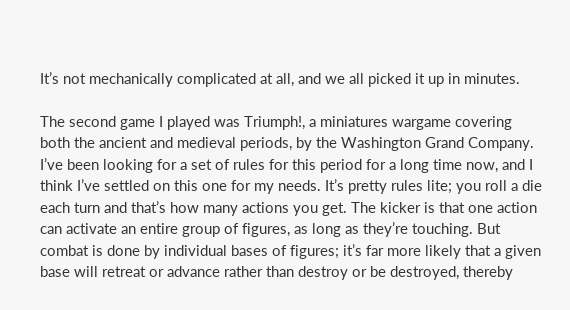It’s not mechanically complicated at all, and we all picked it up in minutes.

The second game I played was Triumph!, a miniatures wargame covering both the ancient and medieval periods, by the Washington Grand Company. I’ve been looking for a set of rules for this period for a long time now, and I think I’ve settled on this one for my needs. It’s pretty rules lite; you roll a die each turn and that’s how many actions you get. The kicker is that one action can activate an entire group of figures, as long as they’re touching. But combat is done by individual bases of figures; it’s far more likely that a given base will retreat or advance rather than destroy or be destroyed, thereby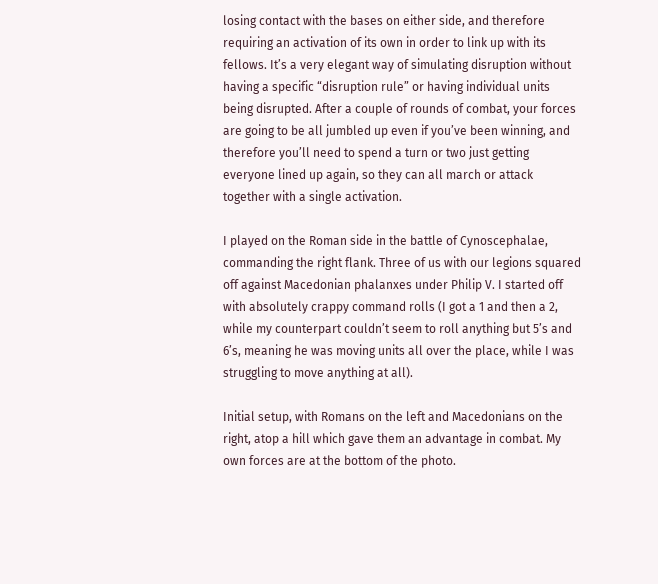losing contact with the bases on either side, and therefore requiring an activation of its own in order to link up with its fellows. It’s a very elegant way of simulating disruption without having a specific “disruption rule” or having individual units being disrupted. After a couple of rounds of combat, your forces are going to be all jumbled up even if you’ve been winning, and therefore you’ll need to spend a turn or two just getting everyone lined up again, so they can all march or attack together with a single activation.

I played on the Roman side in the battle of Cynoscephalae, commanding the right flank. Three of us with our legions squared off against Macedonian phalanxes under Philip V. I started off with absolutely crappy command rolls (I got a 1 and then a 2, while my counterpart couldn’t seem to roll anything but 5’s and 6’s, meaning he was moving units all over the place, while I was struggling to move anything at all).

Initial setup, with Romans on the left and Macedonians on the right, atop a hill which gave them an advantage in combat. My own forces are at the bottom of the photo.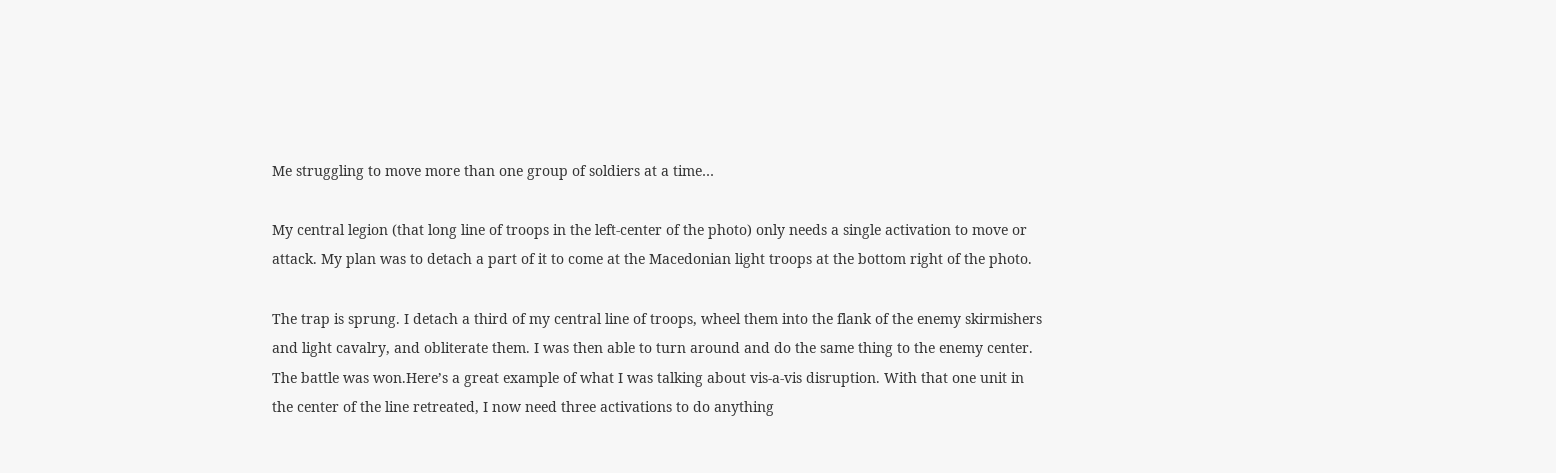Me struggling to move more than one group of soldiers at a time…

My central legion (that long line of troops in the left-center of the photo) only needs a single activation to move or attack. My plan was to detach a part of it to come at the Macedonian light troops at the bottom right of the photo.

The trap is sprung. I detach a third of my central line of troops, wheel them into the flank of the enemy skirmishers and light cavalry, and obliterate them. I was then able to turn around and do the same thing to the enemy center. The battle was won.Here’s a great example of what I was talking about vis-a-vis disruption. With that one unit in the center of the line retreated, I now need three activations to do anything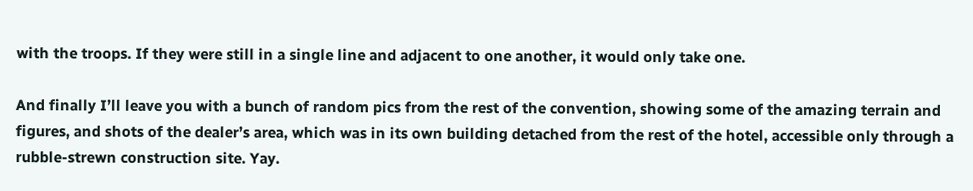with the troops. If they were still in a single line and adjacent to one another, it would only take one.

And finally I’ll leave you with a bunch of random pics from the rest of the convention, showing some of the amazing terrain and figures, and shots of the dealer’s area, which was in its own building detached from the rest of the hotel, accessible only through a rubble-strewn construction site. Yay.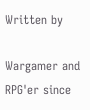Written by

Wargamer and RPG'er since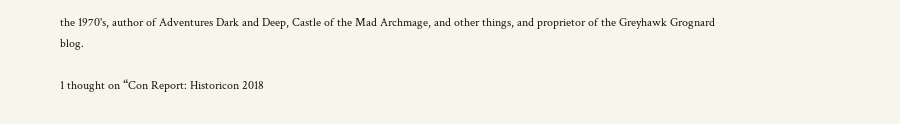the 1970's, author of Adventures Dark and Deep, Castle of the Mad Archmage, and other things, and proprietor of the Greyhawk Grognard blog.

1 thought on “Con Report: Historicon 2018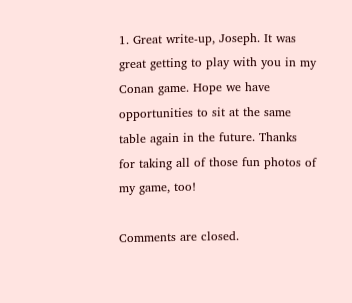1. Great write-up, Joseph. It was great getting to play with you in my Conan game. Hope we have opportunities to sit at the same table again in the future. Thanks for taking all of those fun photos of my game, too!

Comments are closed.